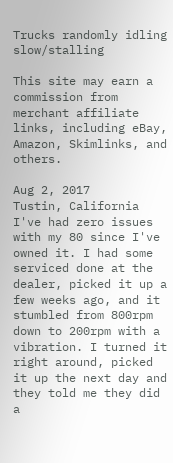Trucks randomly idling slow/stalling

This site may earn a commission from merchant affiliate
links, including eBay, Amazon, Skimlinks, and others.

Aug 2, 2017
Tustin, California
I've had zero issues with my 80 since I've owned it. I had some serviced done at the dealer, picked it up a few weeks ago, and it stumbled from 800rpm down to 200rpm with a vibration. I turned it right around, picked it up the next day and they told me they did a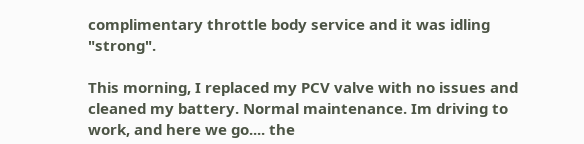complimentary throttle body service and it was idling "strong".

This morning, I replaced my PCV valve with no issues and cleaned my battery. Normal maintenance. Im driving to work, and here we go.... the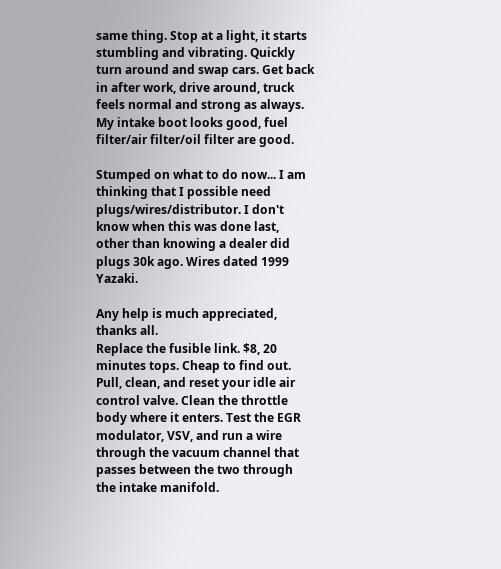same thing. Stop at a light, it starts stumbling and vibrating. Quickly turn around and swap cars. Get back in after work, drive around, truck feels normal and strong as always. My intake boot looks good, fuel filter/air filter/oil filter are good.

Stumped on what to do now... I am thinking that I possible need plugs/wires/distributor. I don't know when this was done last, other than knowing a dealer did plugs 30k ago. Wires dated 1999 Yazaki.

Any help is much appreciated, thanks all.
Replace the fusible link. $8, 20 minutes tops. Cheap to find out.
Pull, clean, and reset your idle air control valve. Clean the throttle body where it enters. Test the EGR modulator, VSV, and run a wire through the vacuum channel that passes between the two through the intake manifold.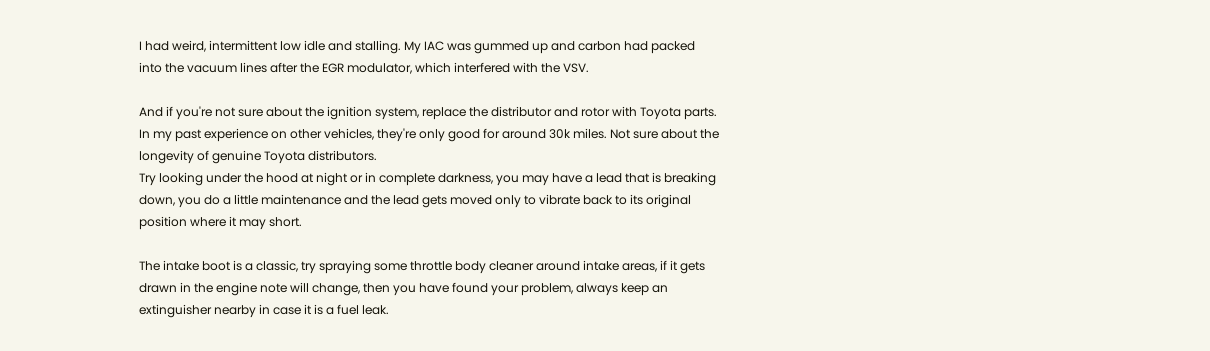I had weird, intermittent low idle and stalling. My IAC was gummed up and carbon had packed into the vacuum lines after the EGR modulator, which interfered with the VSV.

And if you're not sure about the ignition system, replace the distributor and rotor with Toyota parts. In my past experience on other vehicles, they're only good for around 30k miles. Not sure about the longevity of genuine Toyota distributors.
Try looking under the hood at night or in complete darkness, you may have a lead that is breaking down, you do a little maintenance and the lead gets moved only to vibrate back to its original position where it may short.

The intake boot is a classic, try spraying some throttle body cleaner around intake areas, if it gets drawn in the engine note will change, then you have found your problem, always keep an extinguisher nearby in case it is a fuel leak.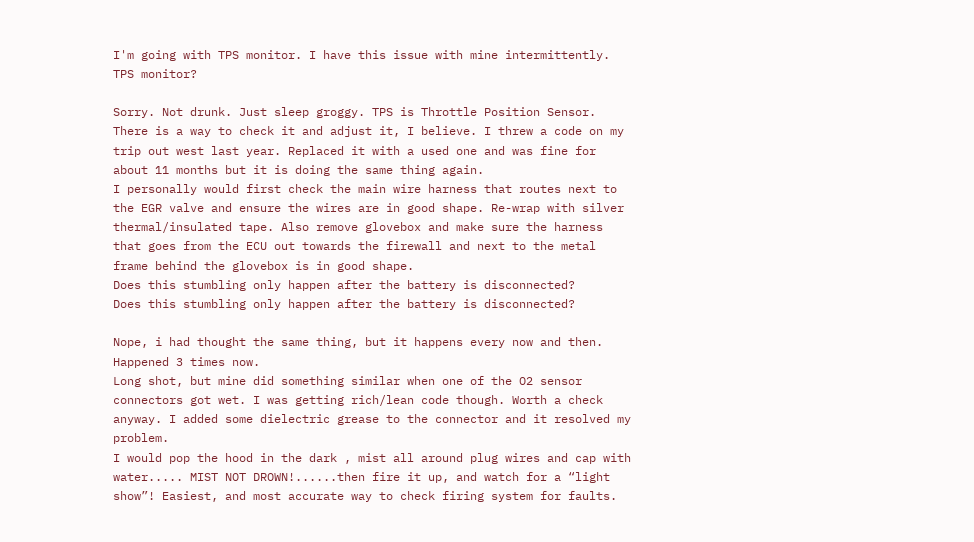I'm going with TPS monitor. I have this issue with mine intermittently.
TPS monitor?

Sorry. Not drunk. Just sleep groggy. TPS is Throttle Position Sensor. There is a way to check it and adjust it, I believe. I threw a code on my trip out west last year. Replaced it with a used one and was fine for about 11 months but it is doing the same thing again.
I personally would first check the main wire harness that routes next to the EGR valve and ensure the wires are in good shape. Re-wrap with silver thermal/insulated tape. Also remove glovebox and make sure the harness that goes from the ECU out towards the firewall and next to the metal frame behind the glovebox is in good shape.
Does this stumbling only happen after the battery is disconnected?
Does this stumbling only happen after the battery is disconnected?

Nope, i had thought the same thing, but it happens every now and then. Happened 3 times now.
Long shot, but mine did something similar when one of the O2 sensor connectors got wet. I was getting rich/lean code though. Worth a check anyway. I added some dielectric grease to the connector and it resolved my problem.
I would pop the hood in the dark , mist all around plug wires and cap with water..... MIST NOT DROWN!......then fire it up, and watch for a “light show”! Easiest, and most accurate way to check firing system for faults.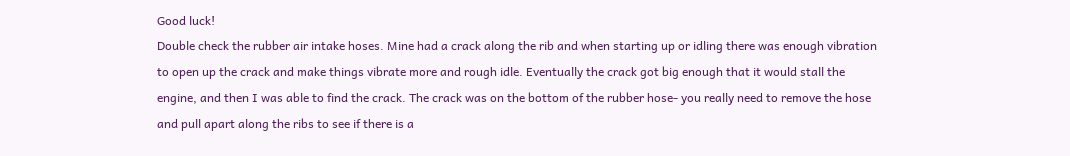Good luck!
Double check the rubber air intake hoses. Mine had a crack along the rib and when starting up or idling there was enough vibration to open up the crack and make things vibrate more and rough idle. Eventually the crack got big enough that it would stall the engine, and then I was able to find the crack. The crack was on the bottom of the rubber hose- you really need to remove the hose and pull apart along the ribs to see if there is a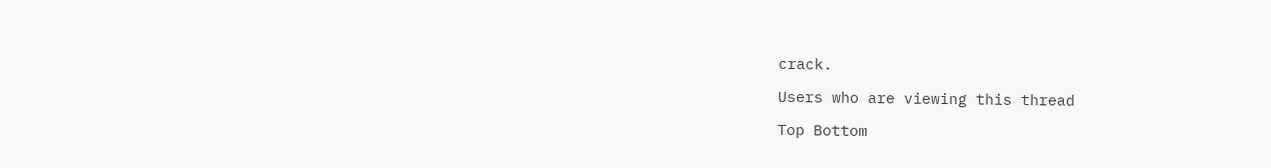crack.

Users who are viewing this thread

Top Bottom